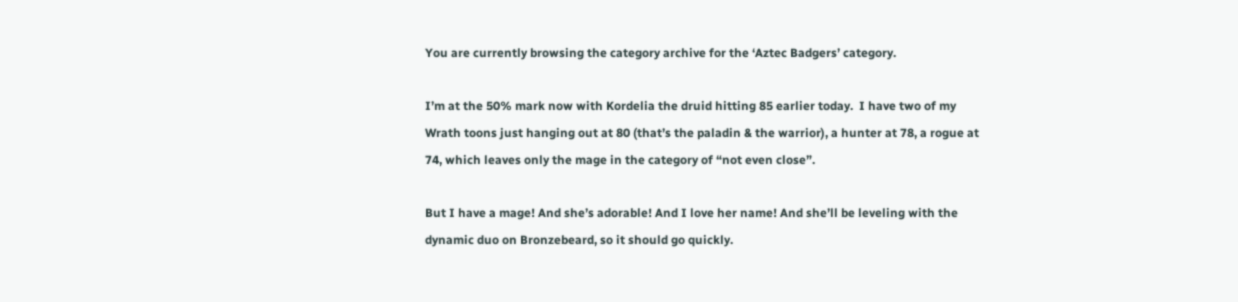You are currently browsing the category archive for the ‘Aztec Badgers’ category.

I’m at the 50% mark now with Kordelia the druid hitting 85 earlier today.  I have two of my Wrath toons just hanging out at 80 (that’s the paladin & the warrior), a hunter at 78, a rogue at 74, which leaves only the mage in the category of “not even close”.

But I have a mage! And she’s adorable! And I love her name! And she’ll be leveling with the dynamic duo on Bronzebeard, so it should go quickly.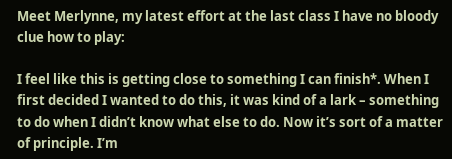Meet Merlynne, my latest effort at the last class I have no bloody clue how to play:

I feel like this is getting close to something I can finish*. When I first decided I wanted to do this, it was kind of a lark – something to do when I didn’t know what else to do. Now it’s sort of a matter of principle. I’m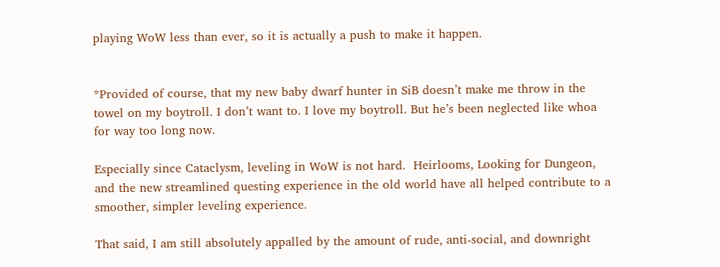playing WoW less than ever, so it is actually a push to make it happen.


*Provided of course, that my new baby dwarf hunter in SiB doesn’t make me throw in the towel on my boytroll. I don’t want to. I love my boytroll. But he’s been neglected like whoa for way too long now.

Especially since Cataclysm, leveling in WoW is not hard.  Heirlooms, Looking for Dungeon, and the new streamlined questing experience in the old world have all helped contribute to a smoother, simpler leveling experience.

That said, I am still absolutely appalled by the amount of rude, anti-social, and downright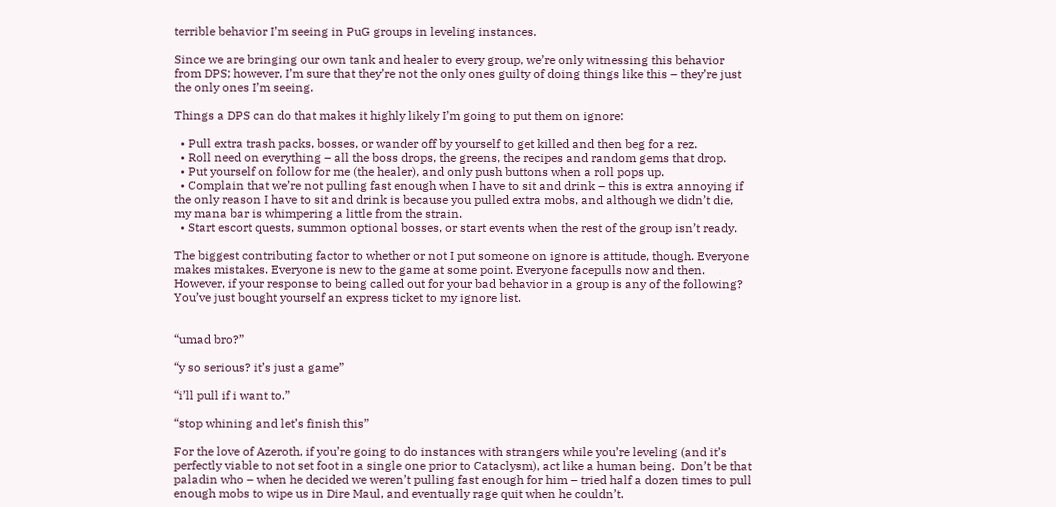terrible behavior I’m seeing in PuG groups in leveling instances.

Since we are bringing our own tank and healer to every group, we’re only witnessing this behavior from DPS; however, I’m sure that they’re not the only ones guilty of doing things like this – they’re just the only ones I’m seeing.

Things a DPS can do that makes it highly likely I’m going to put them on ignore:

  • Pull extra trash packs, bosses, or wander off by yourself to get killed and then beg for a rez.
  • Roll need on everything – all the boss drops, the greens, the recipes and random gems that drop.
  • Put yourself on follow for me (the healer), and only push buttons when a roll pops up.
  • Complain that we’re not pulling fast enough when I have to sit and drink – this is extra annoying if the only reason I have to sit and drink is because you pulled extra mobs, and although we didn’t die, my mana bar is whimpering a little from the strain.
  • Start escort quests, summon optional bosses, or start events when the rest of the group isn’t ready.

The biggest contributing factor to whether or not I put someone on ignore is attitude, though. Everyone makes mistakes. Everyone is new to the game at some point. Everyone facepulls now and then. However, if your response to being called out for your bad behavior in a group is any of the following? You’ve just bought yourself an express ticket to my ignore list.


“umad bro?”

“y so serious? it’s just a game”

“i’ll pull if i want to.”

“stop whining and let’s finish this”

For the love of Azeroth, if you’re going to do instances with strangers while you’re leveling (and it’s perfectly viable to not set foot in a single one prior to Cataclysm), act like a human being.  Don’t be that paladin who – when he decided we weren’t pulling fast enough for him – tried half a dozen times to pull enough mobs to wipe us in Dire Maul, and eventually rage quit when he couldn’t.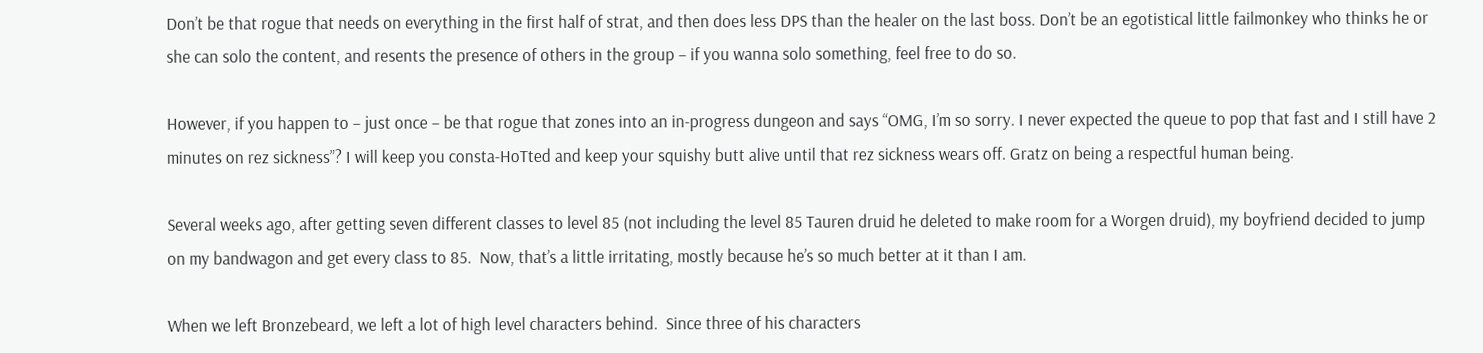Don’t be that rogue that needs on everything in the first half of strat, and then does less DPS than the healer on the last boss. Don’t be an egotistical little failmonkey who thinks he or she can solo the content, and resents the presence of others in the group – if you wanna solo something, feel free to do so.

However, if you happen to – just once – be that rogue that zones into an in-progress dungeon and says “OMG, I’m so sorry. I never expected the queue to pop that fast and I still have 2 minutes on rez sickness”? I will keep you consta-HoTted and keep your squishy butt alive until that rez sickness wears off. Gratz on being a respectful human being.

Several weeks ago, after getting seven different classes to level 85 (not including the level 85 Tauren druid he deleted to make room for a Worgen druid), my boyfriend decided to jump on my bandwagon and get every class to 85.  Now, that’s a little irritating, mostly because he’s so much better at it than I am.

When we left Bronzebeard, we left a lot of high level characters behind.  Since three of his characters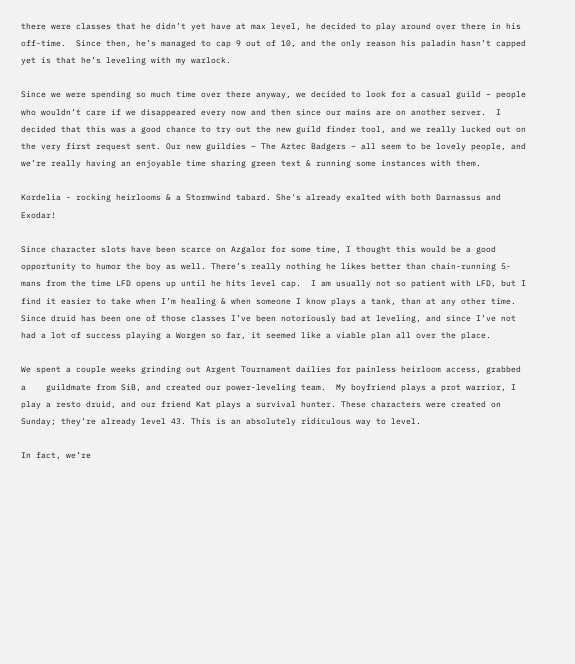there were classes that he didn’t yet have at max level, he decided to play around over there in his off-time.  Since then, he’s managed to cap 9 out of 10, and the only reason his paladin hasn’t capped yet is that he’s leveling with my warlock.

Since we were spending so much time over there anyway, we decided to look for a casual guild – people who wouldn’t care if we disappeared every now and then since our mains are on another server.  I decided that this was a good chance to try out the new guild finder tool, and we really lucked out on the very first request sent. Our new guildies – The Aztec Badgers – all seem to be lovely people, and we’re really having an enjoyable time sharing green text & running some instances with them.

Kordelia - rocking heirlooms & a Stormwind tabard. She's already exalted with both Darnassus and Exodar!

Since character slots have been scarce on Azgalor for some time, I thought this would be a good opportunity to humor the boy as well. There’s really nothing he likes better than chain-running 5-mans from the time LFD opens up until he hits level cap.  I am usually not so patient with LFD, but I find it easier to take when I’m healing & when someone I know plays a tank, than at any other time.  Since druid has been one of those classes I’ve been notoriously bad at leveling, and since I’ve not had a lot of success playing a Worgen so far, it seemed like a viable plan all over the place.

We spent a couple weeks grinding out Argent Tournament dailies for painless heirloom access, grabbed a    guildmate from SiB, and created our power-leveling team.  My boyfriend plays a prot warrior, I play a resto druid, and our friend Kat plays a survival hunter. These characters were created on Sunday; they’re already level 43. This is an absolutely ridiculous way to level.

In fact, we’re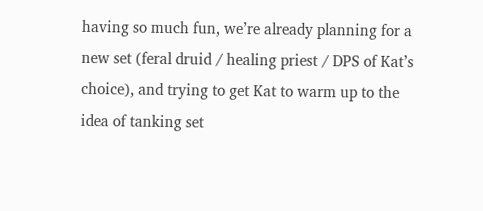having so much fun, we’re already planning for a new set (feral druid / healing priest / DPS of Kat’s choice), and trying to get Kat to warm up to the idea of tanking set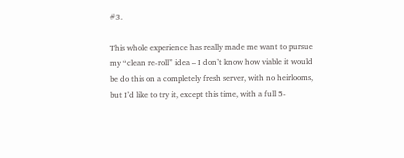#3.

This whole experience has really made me want to pursue my “clean re-roll” idea – I don’t know how viable it would be do this on a completely fresh server, with no heirlooms, but I’d like to try it, except this time, with a full 5-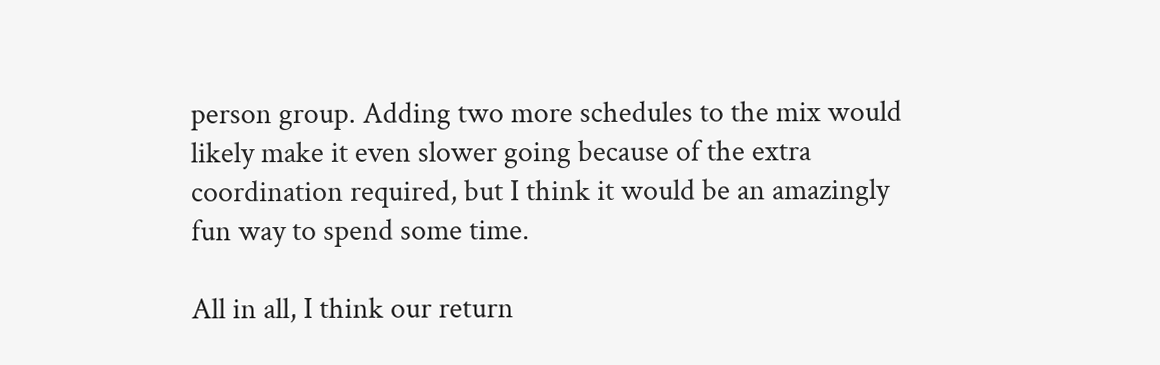person group. Adding two more schedules to the mix would likely make it even slower going because of the extra coordination required, but I think it would be an amazingly fun way to spend some time.

All in all, I think our return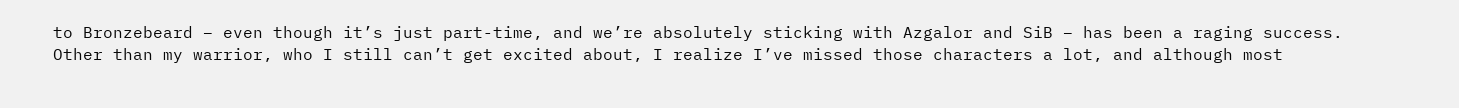to Bronzebeard – even though it’s just part-time, and we’re absolutely sticking with Azgalor and SiB – has been a raging success. Other than my warrior, who I still can’t get excited about, I realize I’ve missed those characters a lot, and although most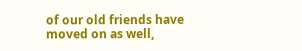of our old friends have moved on as well,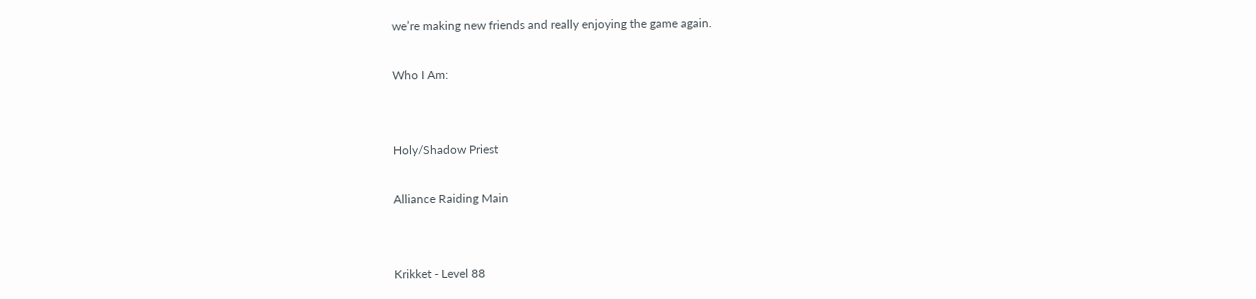we’re making new friends and really enjoying the game again.

Who I Am:


Holy/Shadow Priest

Alliance Raiding Main


Krikket - Level 88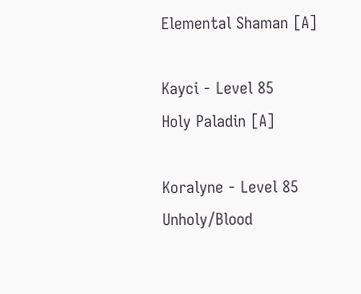Elemental Shaman [A]

Kayci - Level 85
Holy Paladin [A]

Koralyne - Level 85
Unholy/Blood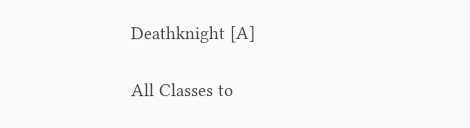Deathknight [A]

All Classes to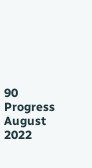90 Progress
August 2022